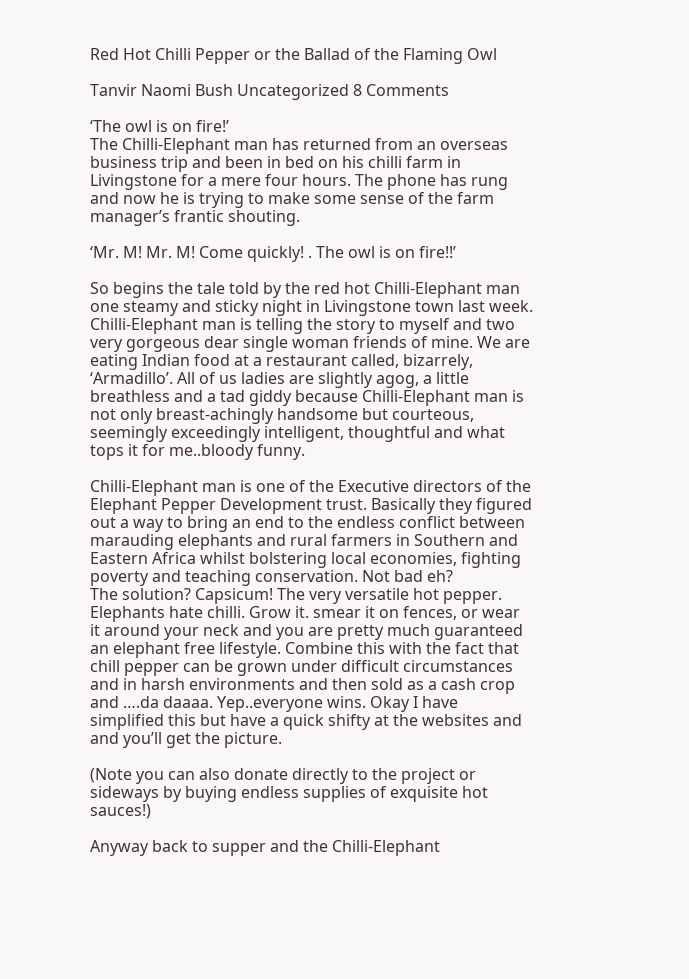Red Hot Chilli Pepper or the Ballad of the Flaming Owl

Tanvir Naomi Bush Uncategorized 8 Comments

‘The owl is on fire!’
The Chilli-Elephant man has returned from an overseas business trip and been in bed on his chilli farm in Livingstone for a mere four hours. The phone has rung and now he is trying to make some sense of the farm manager’s frantic shouting.

‘Mr. M! Mr. M! Come quickly! . The owl is on fire!!’

So begins the tale told by the red hot Chilli-Elephant man one steamy and sticky night in Livingstone town last week. Chilli-Elephant man is telling the story to myself and two very gorgeous dear single woman friends of mine. We are eating Indian food at a restaurant called, bizarrely, ‘Armadillo’. All of us ladies are slightly agog, a little breathless and a tad giddy because Chilli-Elephant man is not only breast-achingly handsome but courteous, seemingly exceedingly intelligent, thoughtful and what tops it for me..bloody funny.

Chilli-Elephant man is one of the Executive directors of the Elephant Pepper Development trust. Basically they figured out a way to bring an end to the endless conflict between marauding elephants and rural farmers in Southern and Eastern Africa whilst bolstering local economies, fighting poverty and teaching conservation. Not bad eh?
The solution? Capsicum! The very versatile hot pepper.
Elephants hate chilli. Grow it. smear it on fences, or wear it around your neck and you are pretty much guaranteed an elephant free lifestyle. Combine this with the fact that chill pepper can be grown under difficult circumstances and in harsh environments and then sold as a cash crop and ….da daaaa. Yep..everyone wins. Okay I have simplified this but have a quick shifty at the websites and and you’ll get the picture.

(Note you can also donate directly to the project or sideways by buying endless supplies of exquisite hot sauces!)

Anyway back to supper and the Chilli-Elephant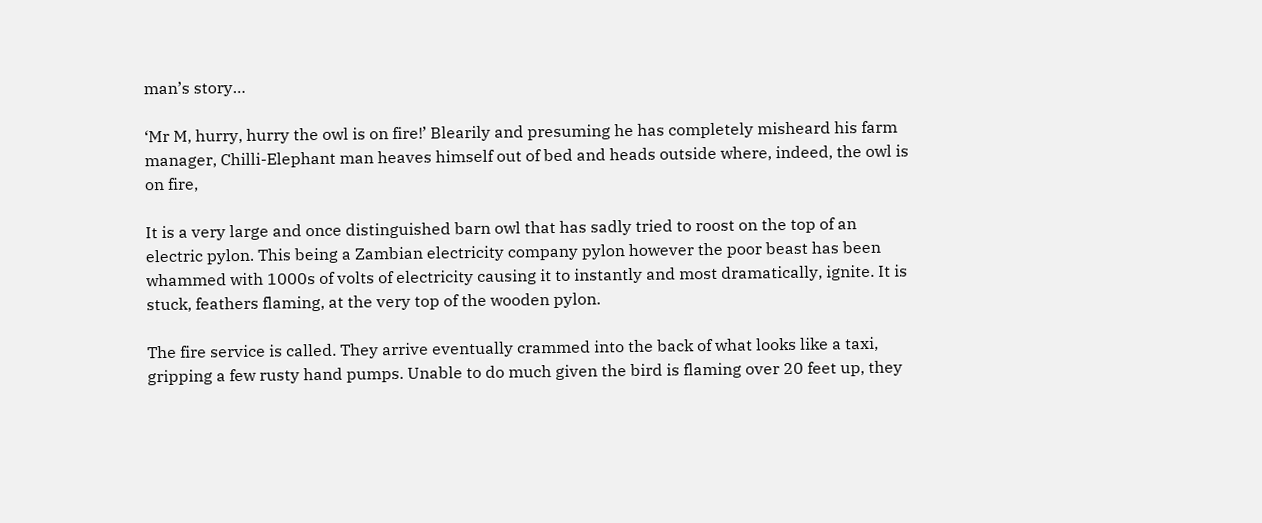man’s story…

‘Mr M, hurry, hurry the owl is on fire!’ Blearily and presuming he has completely misheard his farm manager, Chilli-Elephant man heaves himself out of bed and heads outside where, indeed, the owl is on fire,

It is a very large and once distinguished barn owl that has sadly tried to roost on the top of an electric pylon. This being a Zambian electricity company pylon however the poor beast has been whammed with 1000s of volts of electricity causing it to instantly and most dramatically, ignite. It is stuck, feathers flaming, at the very top of the wooden pylon.

The fire service is called. They arrive eventually crammed into the back of what looks like a taxi, gripping a few rusty hand pumps. Unable to do much given the bird is flaming over 20 feet up, they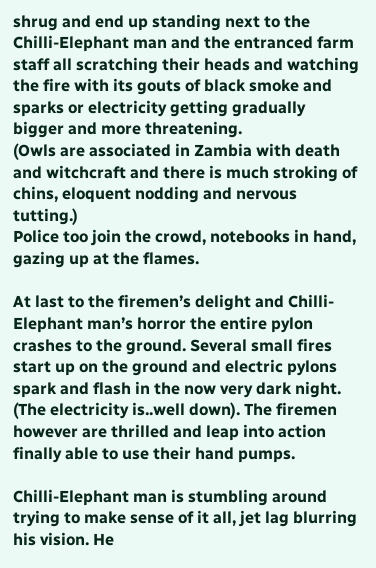shrug and end up standing next to the Chilli-Elephant man and the entranced farm staff all scratching their heads and watching the fire with its gouts of black smoke and sparks or electricity getting gradually bigger and more threatening.
(Owls are associated in Zambia with death and witchcraft and there is much stroking of chins, eloquent nodding and nervous tutting.)
Police too join the crowd, notebooks in hand, gazing up at the flames.

At last to the firemen’s delight and Chilli-Elephant man’s horror the entire pylon crashes to the ground. Several small fires start up on the ground and electric pylons spark and flash in the now very dark night. (The electricity is..well down). The firemen however are thrilled and leap into action finally able to use their hand pumps.

Chilli-Elephant man is stumbling around trying to make sense of it all, jet lag blurring his vision. He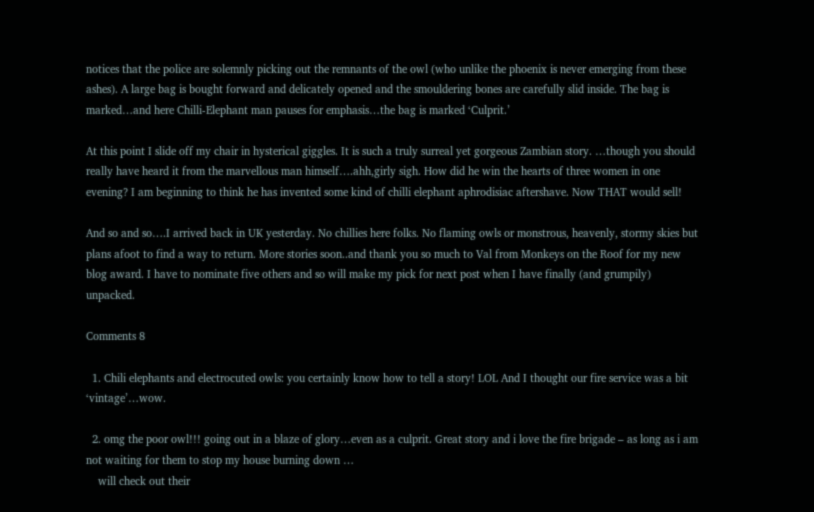notices that the police are solemnly picking out the remnants of the owl (who unlike the phoenix is never emerging from these ashes). A large bag is bought forward and delicately opened and the smouldering bones are carefully slid inside. The bag is marked…and here Chilli-Elephant man pauses for emphasis…the bag is marked ‘Culprit.’

At this point I slide off my chair in hysterical giggles. It is such a truly surreal yet gorgeous Zambian story. …though you should really have heard it from the marvellous man himself….ahh,girly sigh. How did he win the hearts of three women in one evening? I am beginning to think he has invented some kind of chilli elephant aphrodisiac aftershave. Now THAT would sell!

And so and so….I arrived back in UK yesterday. No chillies here folks. No flaming owls or monstrous, heavenly, stormy skies but plans afoot to find a way to return. More stories soon..and thank you so much to Val from Monkeys on the Roof for my new blog award. I have to nominate five others and so will make my pick for next post when I have finally (and grumpily) unpacked.

Comments 8

  1. Chili elephants and electrocuted owls: you certainly know how to tell a story! LOL And I thought our fire service was a bit ‘vintage’…wow.

  2. omg the poor owl!!! going out in a blaze of glory…even as a culprit. Great story and i love the fire brigade – as long as i am not waiting for them to stop my house burning down …
    will check out their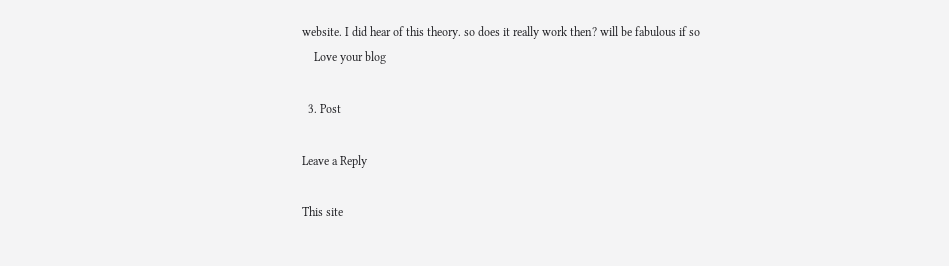website. I did hear of this theory. so does it really work then? will be fabulous if so
    Love your blog

  3. Post

Leave a Reply

This site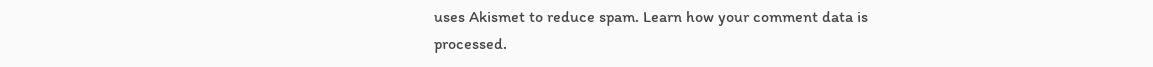uses Akismet to reduce spam. Learn how your comment data is processed.